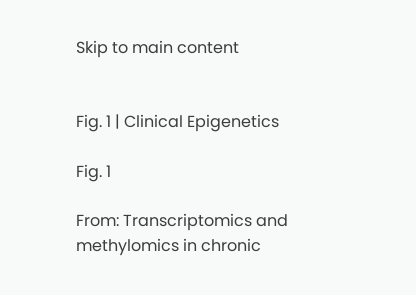Skip to main content


Fig. 1 | Clinical Epigenetics

Fig. 1

From: Transcriptomics and methylomics in chronic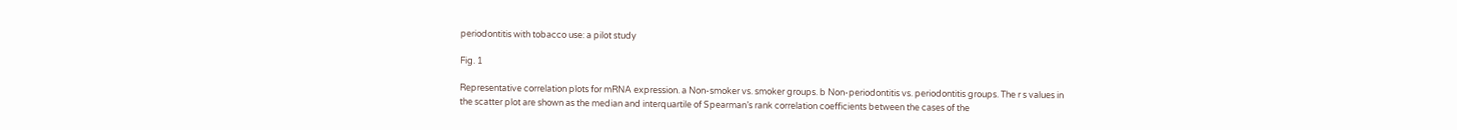periodontitis with tobacco use: a pilot study

Fig. 1

Representative correlation plots for mRNA expression. a Non-smoker vs. smoker groups. b Non-periodontitis vs. periodontitis groups. The r s values in the scatter plot are shown as the median and interquartile of Spearman’s rank correlation coefficients between the cases of the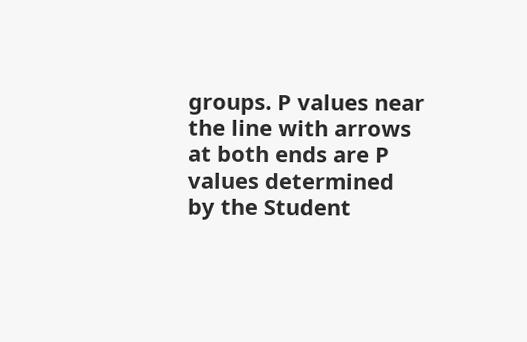groups. P values near the line with arrows at both ends are P values determined by the Student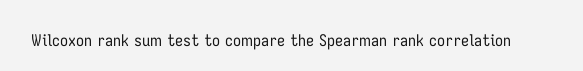Wilcoxon rank sum test to compare the Spearman rank correlation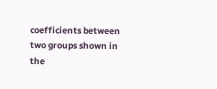coefficients between two groups shown in the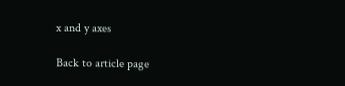x and y axes

Back to article page